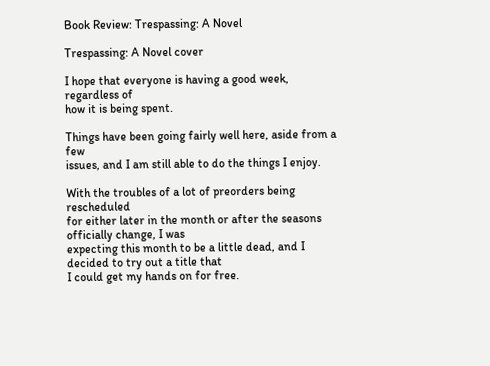Book Review: Trespassing: A Novel

Trespassing: A Novel cover

I hope that everyone is having a good week, regardless of
how it is being spent.

Things have been going fairly well here, aside from a few
issues, and I am still able to do the things I enjoy.

With the troubles of a lot of preorders being rescheduled
for either later in the month or after the seasons officially change, I was
expecting this month to be a little dead, and I decided to try out a title that
I could get my hands on for free.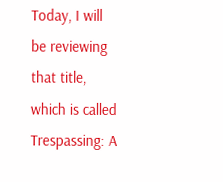Today, I will be reviewing that title, which is called Trespassing: A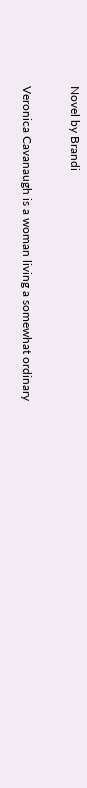Novel by Brandi

Veronica Cavanaugh is a woman living a somewhat ordinary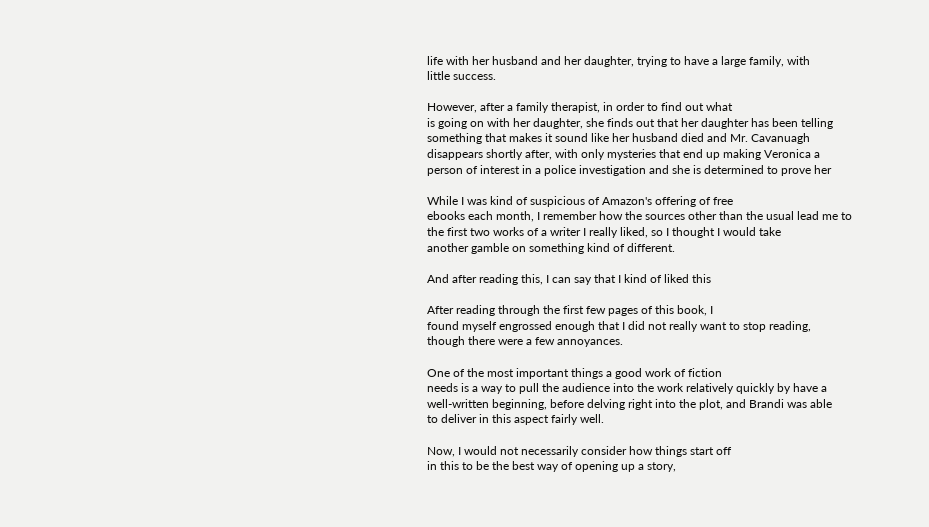life with her husband and her daughter, trying to have a large family, with
little success.

However, after a family therapist, in order to find out what
is going on with her daughter, she finds out that her daughter has been telling
something that makes it sound like her husband died and Mr. Cavanuagh
disappears shortly after, with only mysteries that end up making Veronica a
person of interest in a police investigation and she is determined to prove her

While I was kind of suspicious of Amazon's offering of free
ebooks each month, I remember how the sources other than the usual lead me to
the first two works of a writer I really liked, so I thought I would take
another gamble on something kind of different.

And after reading this, I can say that I kind of liked this

After reading through the first few pages of this book, I
found myself engrossed enough that I did not really want to stop reading,
though there were a few annoyances.

One of the most important things a good work of fiction
needs is a way to pull the audience into the work relatively quickly by have a
well-written beginning, before delving right into the plot, and Brandi was able
to deliver in this aspect fairly well.

Now, I would not necessarily consider how things start off
in this to be the best way of opening up a story,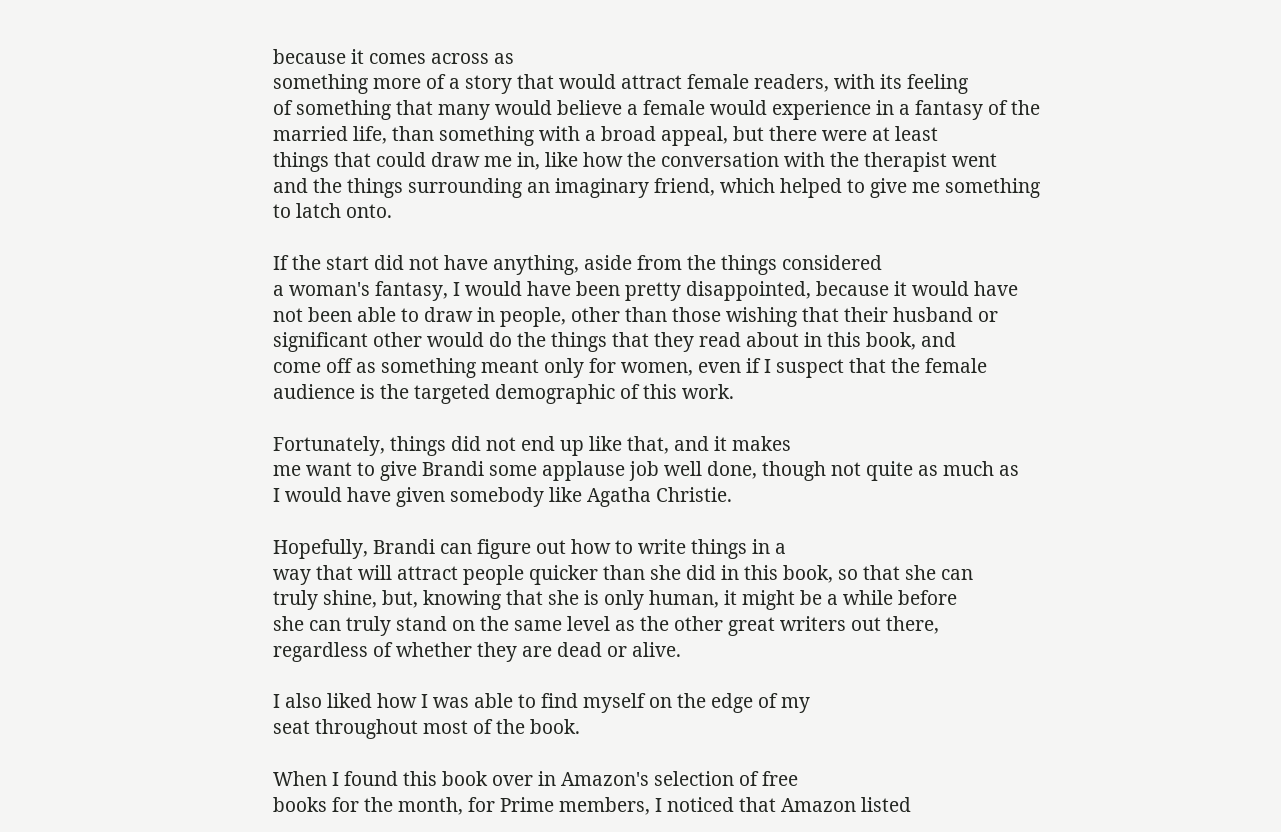because it comes across as
something more of a story that would attract female readers, with its feeling
of something that many would believe a female would experience in a fantasy of the
married life, than something with a broad appeal, but there were at least
things that could draw me in, like how the conversation with the therapist went
and the things surrounding an imaginary friend, which helped to give me something
to latch onto.

If the start did not have anything, aside from the things considered
a woman's fantasy, I would have been pretty disappointed, because it would have
not been able to draw in people, other than those wishing that their husband or
significant other would do the things that they read about in this book, and
come off as something meant only for women, even if I suspect that the female
audience is the targeted demographic of this work.

Fortunately, things did not end up like that, and it makes
me want to give Brandi some applause job well done, though not quite as much as
I would have given somebody like Agatha Christie.

Hopefully, Brandi can figure out how to write things in a
way that will attract people quicker than she did in this book, so that she can
truly shine, but, knowing that she is only human, it might be a while before
she can truly stand on the same level as the other great writers out there,
regardless of whether they are dead or alive.

I also liked how I was able to find myself on the edge of my
seat throughout most of the book.

When I found this book over in Amazon's selection of free
books for the month, for Prime members, I noticed that Amazon listed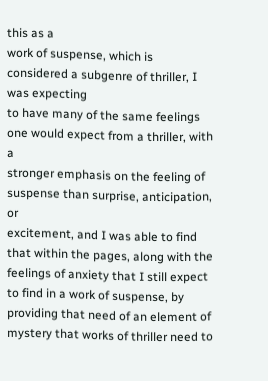this as a
work of suspense, which is considered a subgenre of thriller, I was expecting
to have many of the same feelings one would expect from a thriller, with a
stronger emphasis on the feeling of suspense than surprise, anticipation, or
excitement, and I was able to find that within the pages, along with the
feelings of anxiety that I still expect to find in a work of suspense, by
providing that need of an element of mystery that works of thriller need to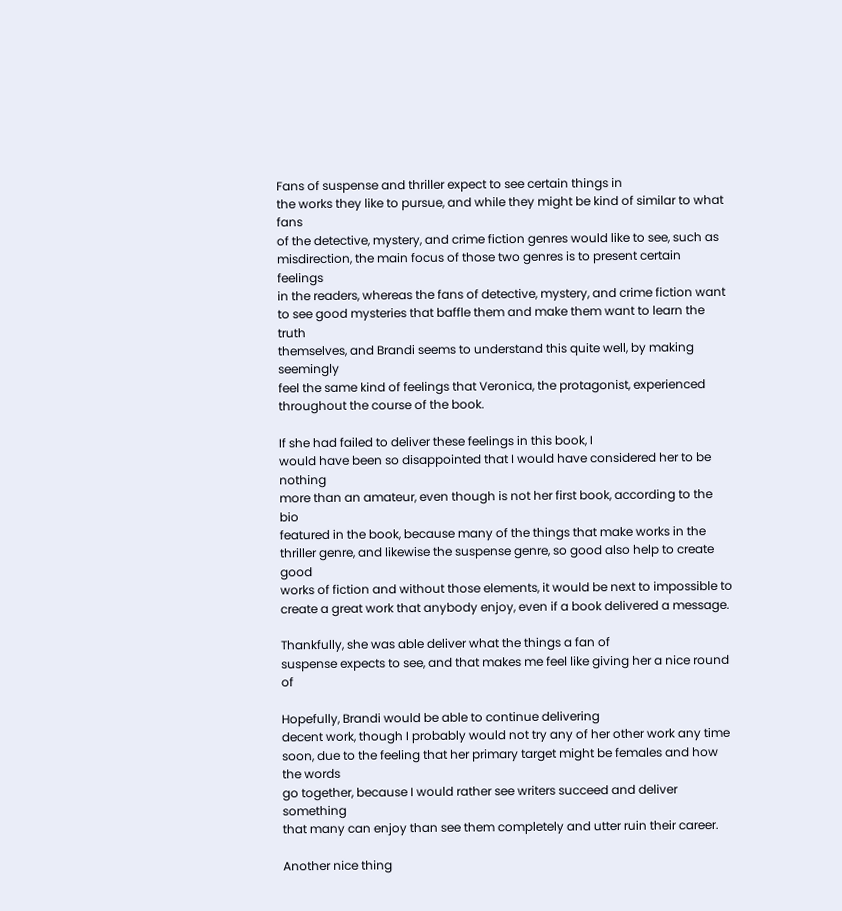Fans of suspense and thriller expect to see certain things in
the works they like to pursue, and while they might be kind of similar to what fans
of the detective, mystery, and crime fiction genres would like to see, such as
misdirection, the main focus of those two genres is to present certain feelings
in the readers, whereas the fans of detective, mystery, and crime fiction want
to see good mysteries that baffle them and make them want to learn the truth
themselves, and Brandi seems to understand this quite well, by making seemingly
feel the same kind of feelings that Veronica, the protagonist, experienced
throughout the course of the book.

If she had failed to deliver these feelings in this book, I
would have been so disappointed that I would have considered her to be nothing
more than an amateur, even though is not her first book, according to the bio
featured in the book, because many of the things that make works in the
thriller genre, and likewise the suspense genre, so good also help to create good
works of fiction and without those elements, it would be next to impossible to
create a great work that anybody enjoy, even if a book delivered a message.

Thankfully, she was able deliver what the things a fan of
suspense expects to see, and that makes me feel like giving her a nice round of

Hopefully, Brandi would be able to continue delivering
decent work, though I probably would not try any of her other work any time
soon, due to the feeling that her primary target might be females and how the words
go together, because I would rather see writers succeed and deliver something
that many can enjoy than see them completely and utter ruin their career.

Another nice thing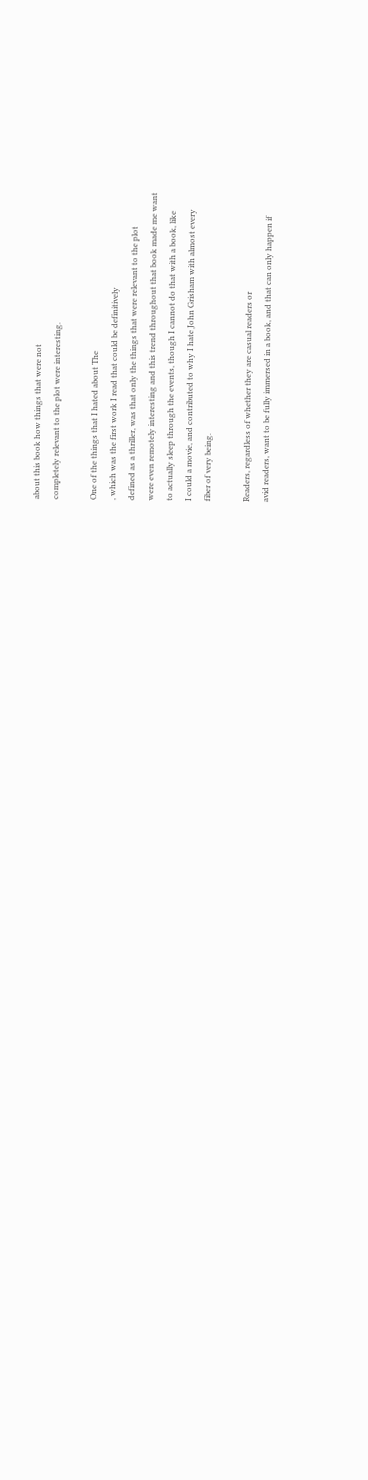about this book how things that were not
completely relevant to the plot were interesting.

One of the things that I hated about The
, which was the first work I read that could be definitively
defined as a thriller, was that only the things that were relevant to the plot
were even remotely interesting and this trend throughout that book made me want
to actually sleep through the events, though I cannot do that with a book, like
I could a movie, and contributed to why I hate John Grisham with almost every
fiber of very being.

Readers, regardless of whether they are casual readers or
avid readers, want to be fully immersed in a book, and that can only happen if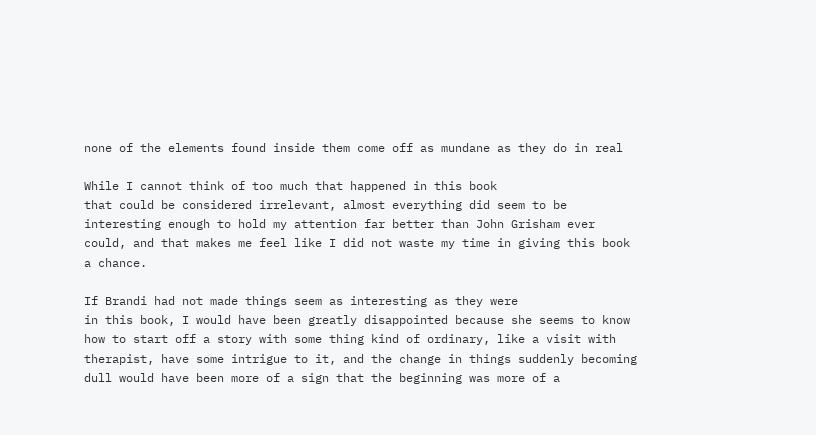none of the elements found inside them come off as mundane as they do in real

While I cannot think of too much that happened in this book
that could be considered irrelevant, almost everything did seem to be
interesting enough to hold my attention far better than John Grisham ever
could, and that makes me feel like I did not waste my time in giving this book
a chance.

If Brandi had not made things seem as interesting as they were
in this book, I would have been greatly disappointed because she seems to know
how to start off a story with some thing kind of ordinary, like a visit with
therapist, have some intrigue to it, and the change in things suddenly becoming
dull would have been more of a sign that the beginning was more of a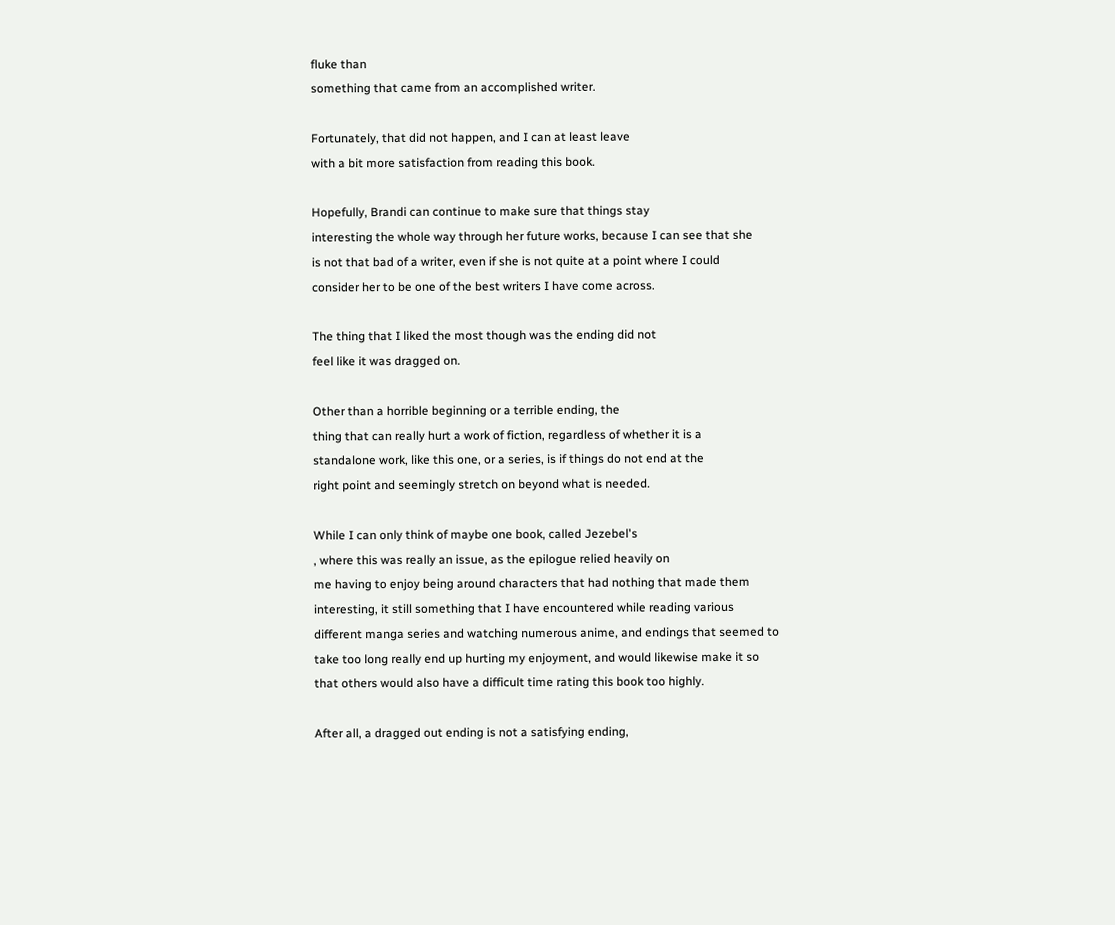fluke than
something that came from an accomplished writer.

Fortunately, that did not happen, and I can at least leave
with a bit more satisfaction from reading this book.

Hopefully, Brandi can continue to make sure that things stay
interesting the whole way through her future works, because I can see that she
is not that bad of a writer, even if she is not quite at a point where I could
consider her to be one of the best writers I have come across.

The thing that I liked the most though was the ending did not
feel like it was dragged on.

Other than a horrible beginning or a terrible ending, the
thing that can really hurt a work of fiction, regardless of whether it is a
standalone work, like this one, or a series, is if things do not end at the
right point and seemingly stretch on beyond what is needed.

While I can only think of maybe one book, called Jezebel's
, where this was really an issue, as the epilogue relied heavily on
me having to enjoy being around characters that had nothing that made them
interesting, it still something that I have encountered while reading various
different manga series and watching numerous anime, and endings that seemed to
take too long really end up hurting my enjoyment, and would likewise make it so
that others would also have a difficult time rating this book too highly.

After all, a dragged out ending is not a satisfying ending,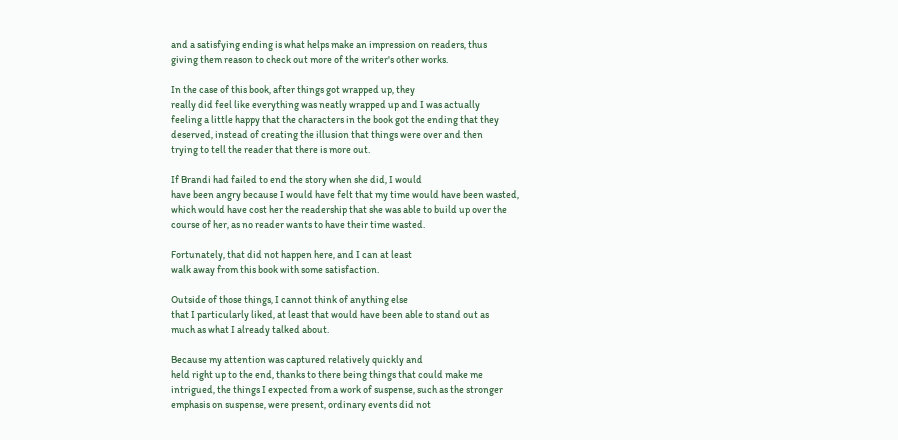and a satisfying ending is what helps make an impression on readers, thus
giving them reason to check out more of the writer's other works.

In the case of this book, after things got wrapped up, they
really did feel like everything was neatly wrapped up and I was actually
feeling a little happy that the characters in the book got the ending that they
deserved, instead of creating the illusion that things were over and then
trying to tell the reader that there is more out.

If Brandi had failed to end the story when she did, I would
have been angry because I would have felt that my time would have been wasted,
which would have cost her the readership that she was able to build up over the
course of her, as no reader wants to have their time wasted.

Fortunately, that did not happen here, and I can at least
walk away from this book with some satisfaction.

Outside of those things, I cannot think of anything else
that I particularly liked, at least that would have been able to stand out as
much as what I already talked about.

Because my attention was captured relatively quickly and
held right up to the end, thanks to there being things that could make me
intrigued, the things I expected from a work of suspense, such as the stronger
emphasis on suspense, were present, ordinary events did not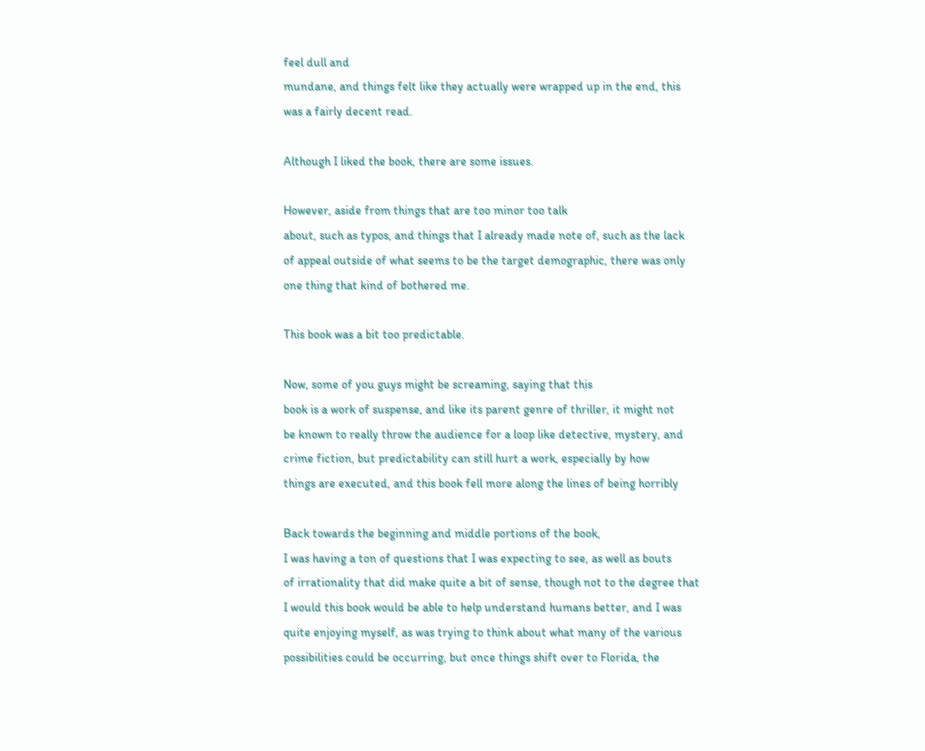feel dull and
mundane, and things felt like they actually were wrapped up in the end, this
was a fairly decent read.

Although I liked the book, there are some issues.

However, aside from things that are too minor too talk
about, such as typos, and things that I already made note of, such as the lack
of appeal outside of what seems to be the target demographic, there was only
one thing that kind of bothered me.

This book was a bit too predictable.

Now, some of you guys might be screaming, saying that this
book is a work of suspense, and like its parent genre of thriller, it might not
be known to really throw the audience for a loop like detective, mystery, and
crime fiction, but predictability can still hurt a work, especially by how
things are executed, and this book fell more along the lines of being horribly

Back towards the beginning and middle portions of the book,
I was having a ton of questions that I was expecting to see, as well as bouts
of irrationality that did make quite a bit of sense, though not to the degree that
I would this book would be able to help understand humans better, and I was
quite enjoying myself, as was trying to think about what many of the various
possibilities could be occurring, but once things shift over to Florida, the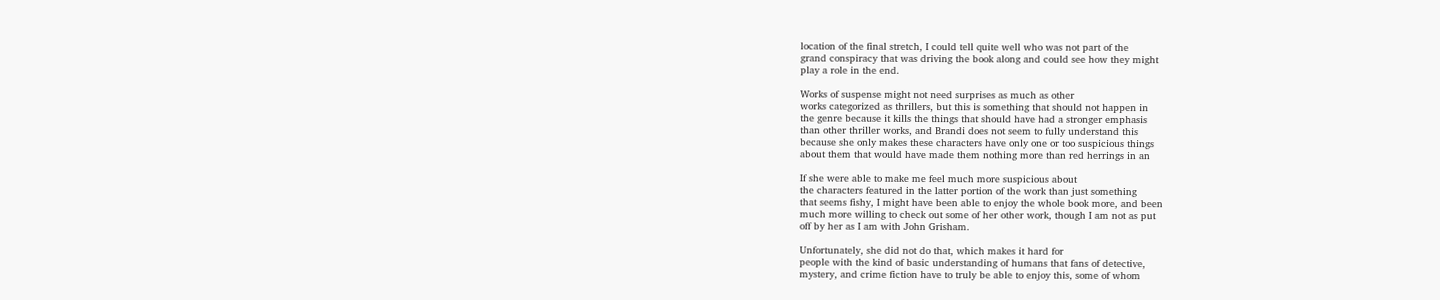location of the final stretch, I could tell quite well who was not part of the
grand conspiracy that was driving the book along and could see how they might
play a role in the end.

Works of suspense might not need surprises as much as other
works categorized as thrillers, but this is something that should not happen in
the genre because it kills the things that should have had a stronger emphasis
than other thriller works, and Brandi does not seem to fully understand this
because she only makes these characters have only one or too suspicious things
about them that would have made them nothing more than red herrings in an

If she were able to make me feel much more suspicious about
the characters featured in the latter portion of the work than just something
that seems fishy, I might have been able to enjoy the whole book more, and been
much more willing to check out some of her other work, though I am not as put
off by her as I am with John Grisham.

Unfortunately, she did not do that, which makes it hard for
people with the kind of basic understanding of humans that fans of detective,
mystery, and crime fiction have to truly be able to enjoy this, some of whom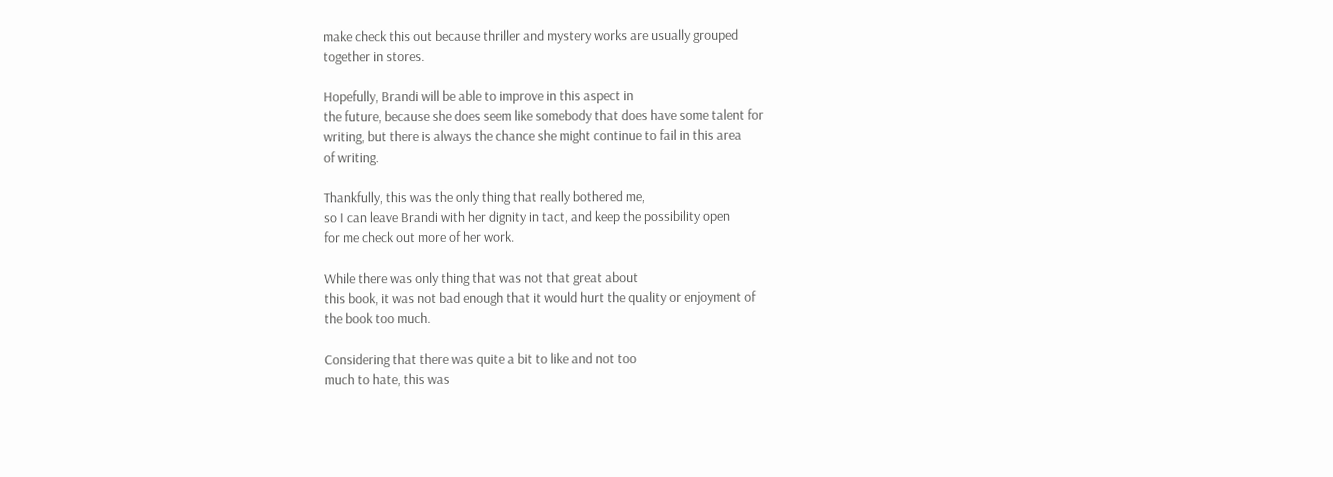make check this out because thriller and mystery works are usually grouped
together in stores.

Hopefully, Brandi will be able to improve in this aspect in
the future, because she does seem like somebody that does have some talent for
writing, but there is always the chance she might continue to fail in this area
of writing.

Thankfully, this was the only thing that really bothered me,
so I can leave Brandi with her dignity in tact, and keep the possibility open
for me check out more of her work.

While there was only thing that was not that great about
this book, it was not bad enough that it would hurt the quality or enjoyment of
the book too much.

Considering that there was quite a bit to like and not too
much to hate, this was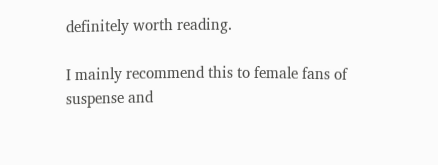definitely worth reading.

I mainly recommend this to female fans of suspense and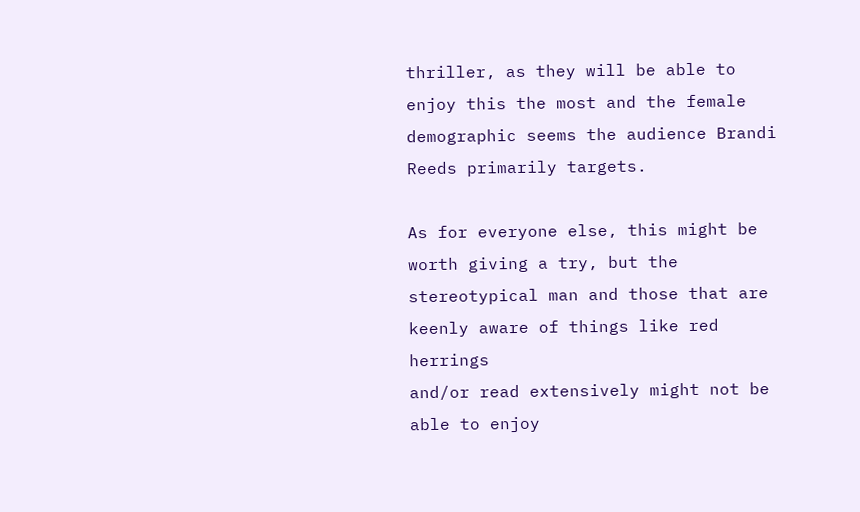thriller, as they will be able to enjoy this the most and the female
demographic seems the audience Brandi Reeds primarily targets.

As for everyone else, this might be worth giving a try, but the
stereotypical man and those that are keenly aware of things like red herrings
and/or read extensively might not be able to enjoy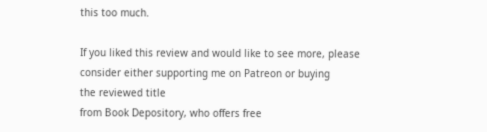this too much.

If you liked this review and would like to see more, please
consider either supporting me on Patreon or buying
the reviewed title
from Book Depository, who offers free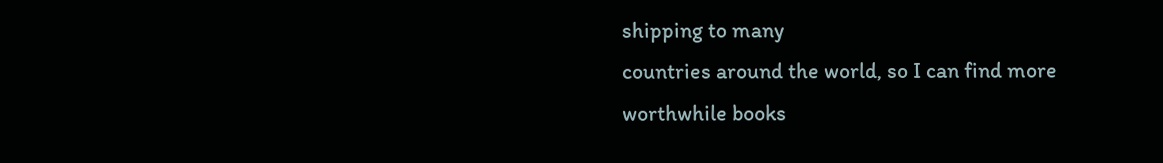shipping to many
countries around the world, so I can find more worthwhile books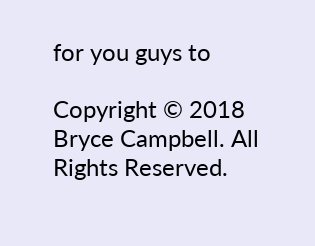for you guys to

Copyright © 2018 Bryce Campbell. All Rights Reserved.